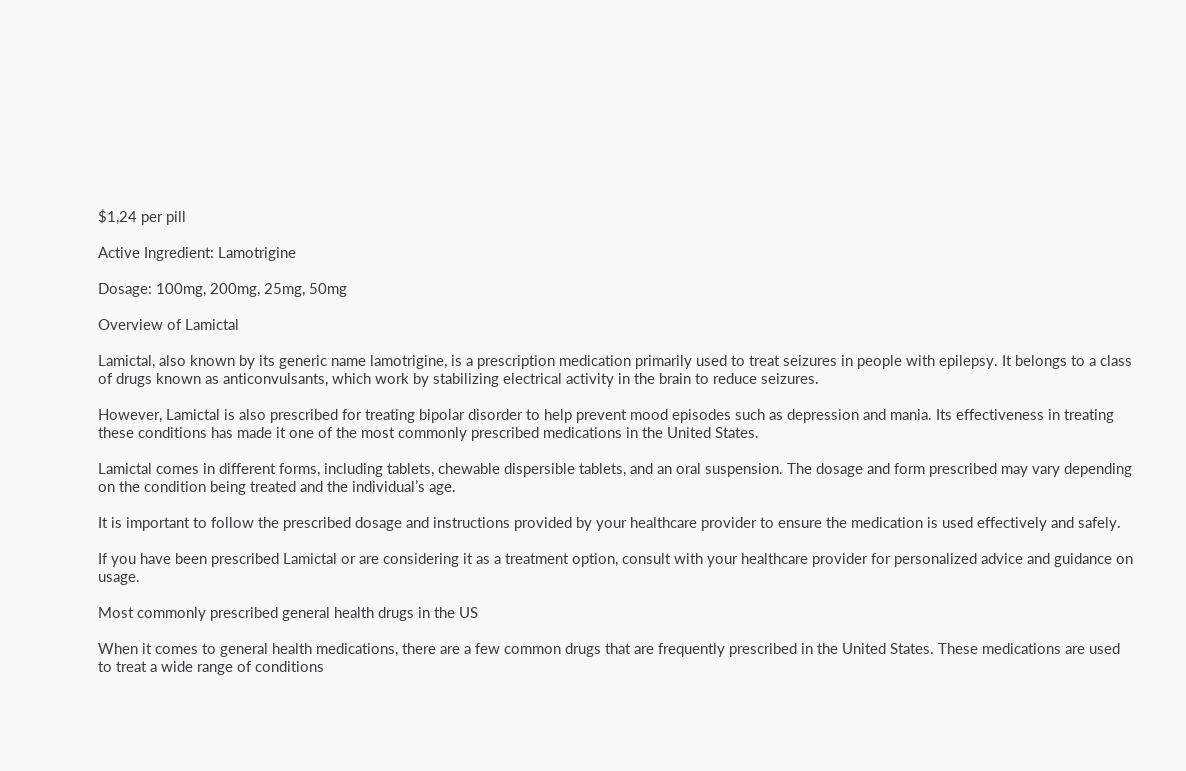$1,24 per pill

Active Ingredient: Lamotrigine

Dosage: 100mg, 200mg, 25mg, 50mg

Overview of Lamictal

Lamictal, also known by its generic name lamotrigine, is a prescription medication primarily used to treat seizures in people with epilepsy. It belongs to a class of drugs known as anticonvulsants, which work by stabilizing electrical activity in the brain to reduce seizures.

However, Lamictal is also prescribed for treating bipolar disorder to help prevent mood episodes such as depression and mania. Its effectiveness in treating these conditions has made it one of the most commonly prescribed medications in the United States.

Lamictal comes in different forms, including tablets, chewable dispersible tablets, and an oral suspension. The dosage and form prescribed may vary depending on the condition being treated and the individual’s age.

It is important to follow the prescribed dosage and instructions provided by your healthcare provider to ensure the medication is used effectively and safely.

If you have been prescribed Lamictal or are considering it as a treatment option, consult with your healthcare provider for personalized advice and guidance on usage.

Most commonly prescribed general health drugs in the US

When it comes to general health medications, there are a few common drugs that are frequently prescribed in the United States. These medications are used to treat a wide range of conditions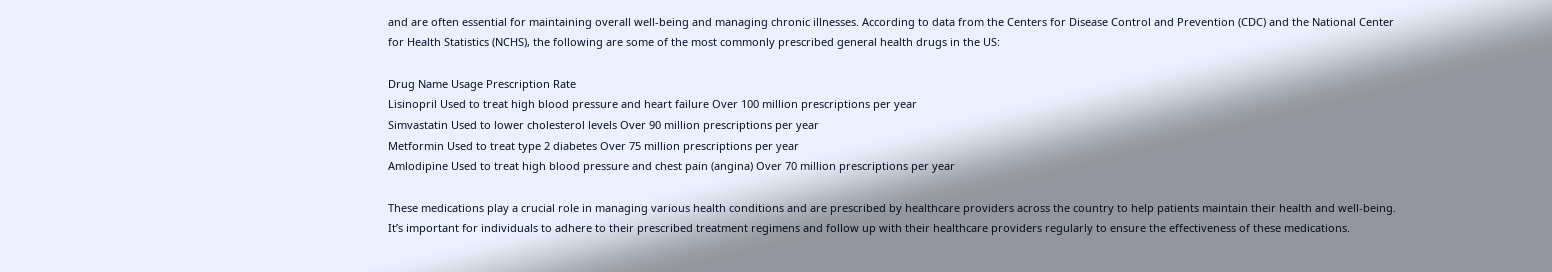and are often essential for maintaining overall well-being and managing chronic illnesses. According to data from the Centers for Disease Control and Prevention (CDC) and the National Center for Health Statistics (NCHS), the following are some of the most commonly prescribed general health drugs in the US:

Drug Name Usage Prescription Rate
Lisinopril Used to treat high blood pressure and heart failure Over 100 million prescriptions per year
Simvastatin Used to lower cholesterol levels Over 90 million prescriptions per year
Metformin Used to treat type 2 diabetes Over 75 million prescriptions per year
Amlodipine Used to treat high blood pressure and chest pain (angina) Over 70 million prescriptions per year

These medications play a crucial role in managing various health conditions and are prescribed by healthcare providers across the country to help patients maintain their health and well-being. It’s important for individuals to adhere to their prescribed treatment regimens and follow up with their healthcare providers regularly to ensure the effectiveness of these medications.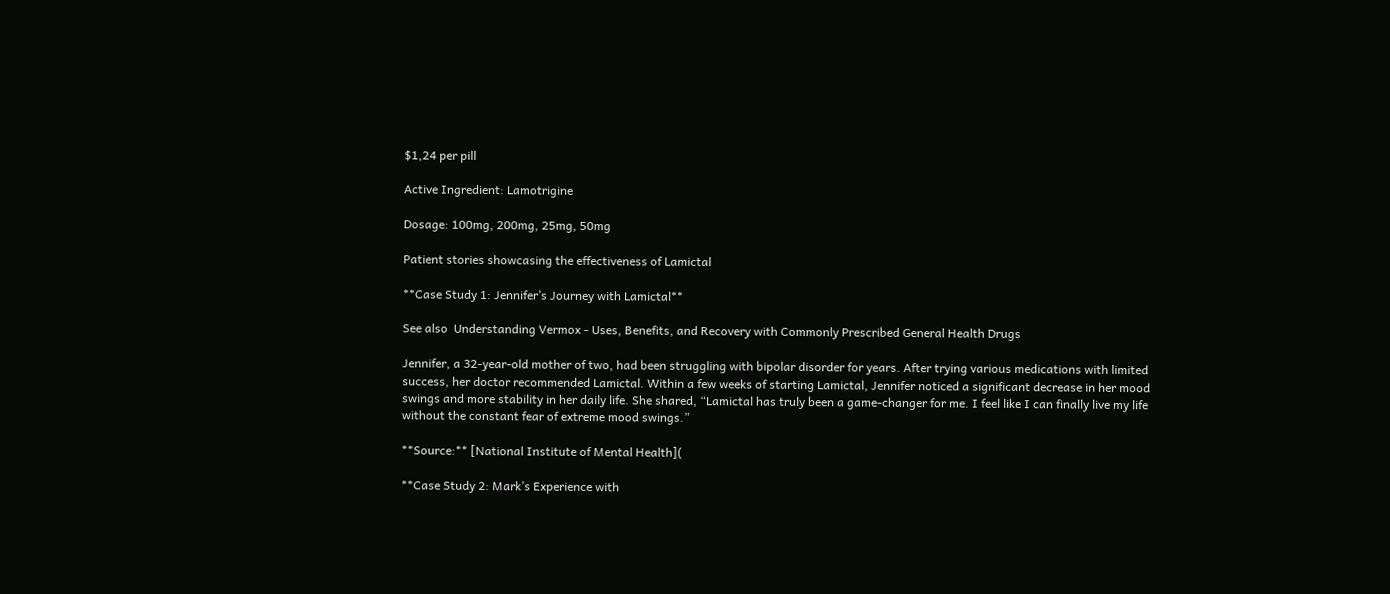$1,24 per pill

Active Ingredient: Lamotrigine

Dosage: 100mg, 200mg, 25mg, 50mg

Patient stories showcasing the effectiveness of Lamictal

**Case Study 1: Jennifer’s Journey with Lamictal**

See also  Understanding Vermox - Uses, Benefits, and Recovery with Commonly Prescribed General Health Drugs

Jennifer, a 32-year-old mother of two, had been struggling with bipolar disorder for years. After trying various medications with limited success, her doctor recommended Lamictal. Within a few weeks of starting Lamictal, Jennifer noticed a significant decrease in her mood swings and more stability in her daily life. She shared, “Lamictal has truly been a game-changer for me. I feel like I can finally live my life without the constant fear of extreme mood swings.”

**Source:** [National Institute of Mental Health](

**Case Study 2: Mark’s Experience with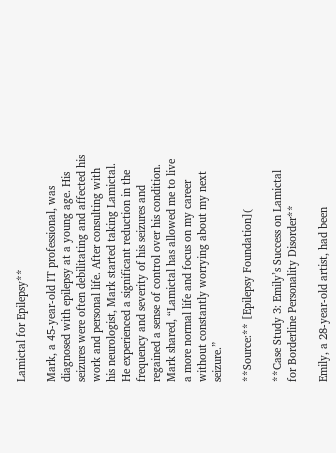Lamictal for Epilepsy**

Mark, a 45-year-old IT professional, was diagnosed with epilepsy at a young age. His seizures were often debilitating and affected his work and personal life. After consulting with his neurologist, Mark started taking Lamictal. He experienced a significant reduction in the frequency and severity of his seizures and regained a sense of control over his condition. Mark shared, “Lamictal has allowed me to live a more normal life and focus on my career without constantly worrying about my next seizure.”

**Source:** [Epilepsy Foundation](

**Case Study 3: Emily’s Success on Lamictal for Borderline Personality Disorder**

Emily, a 28-year-old artist, had been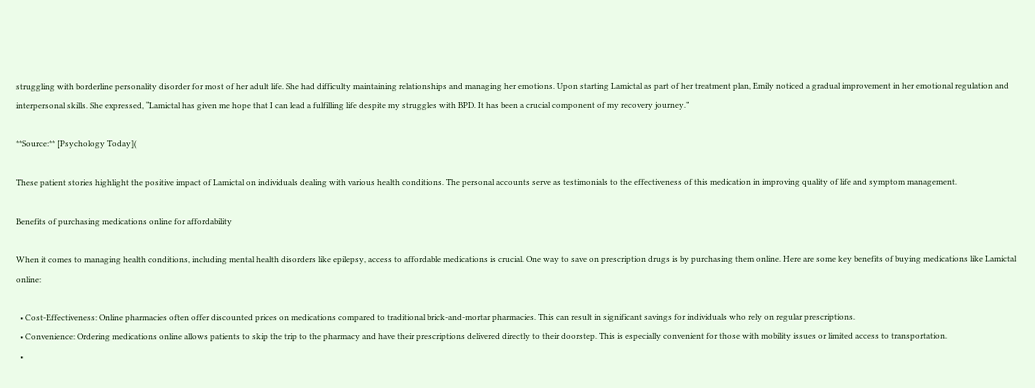struggling with borderline personality disorder for most of her adult life. She had difficulty maintaining relationships and managing her emotions. Upon starting Lamictal as part of her treatment plan, Emily noticed a gradual improvement in her emotional regulation and interpersonal skills. She expressed, “Lamictal has given me hope that I can lead a fulfilling life despite my struggles with BPD. It has been a crucial component of my recovery journey.”

**Source:** [Psychology Today](

These patient stories highlight the positive impact of Lamictal on individuals dealing with various health conditions. The personal accounts serve as testimonials to the effectiveness of this medication in improving quality of life and symptom management.

Benefits of purchasing medications online for affordability

When it comes to managing health conditions, including mental health disorders like epilepsy, access to affordable medications is crucial. One way to save on prescription drugs is by purchasing them online. Here are some key benefits of buying medications like Lamictal online:

  • Cost-Effectiveness: Online pharmacies often offer discounted prices on medications compared to traditional brick-and-mortar pharmacies. This can result in significant savings for individuals who rely on regular prescriptions.
  • Convenience: Ordering medications online allows patients to skip the trip to the pharmacy and have their prescriptions delivered directly to their doorstep. This is especially convenient for those with mobility issues or limited access to transportation.
  •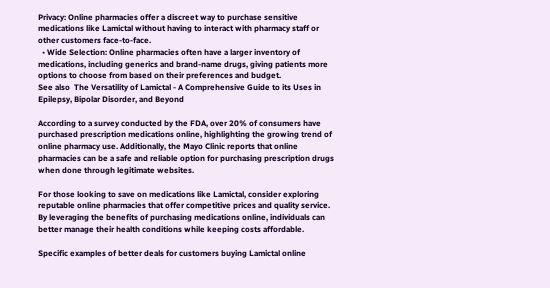Privacy: Online pharmacies offer a discreet way to purchase sensitive medications like Lamictal without having to interact with pharmacy staff or other customers face-to-face.
  • Wide Selection: Online pharmacies often have a larger inventory of medications, including generics and brand-name drugs, giving patients more options to choose from based on their preferences and budget.
See also  The Versatility of Lamictal - A Comprehensive Guide to its Uses in Epilepsy, Bipolar Disorder, and Beyond

According to a survey conducted by the FDA, over 20% of consumers have purchased prescription medications online, highlighting the growing trend of online pharmacy use. Additionally, the Mayo Clinic reports that online pharmacies can be a safe and reliable option for purchasing prescription drugs when done through legitimate websites.

For those looking to save on medications like Lamictal, consider exploring reputable online pharmacies that offer competitive prices and quality service. By leveraging the benefits of purchasing medications online, individuals can better manage their health conditions while keeping costs affordable.

Specific examples of better deals for customers buying Lamictal online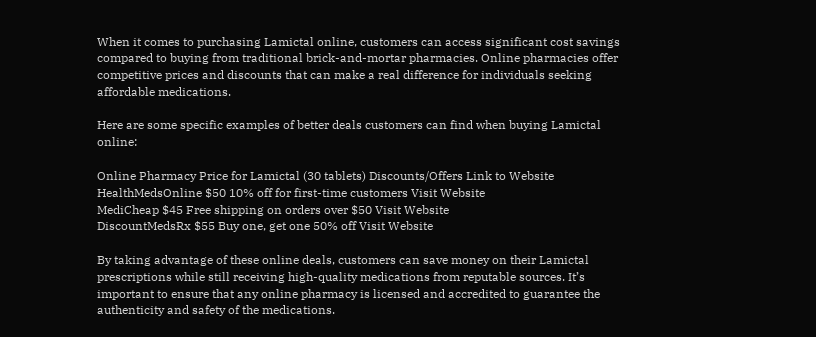When it comes to purchasing Lamictal online, customers can access significant cost savings compared to buying from traditional brick-and-mortar pharmacies. Online pharmacies offer competitive prices and discounts that can make a real difference for individuals seeking affordable medications.

Here are some specific examples of better deals customers can find when buying Lamictal online:

Online Pharmacy Price for Lamictal (30 tablets) Discounts/Offers Link to Website
HealthMedsOnline $50 10% off for first-time customers Visit Website
MediCheap $45 Free shipping on orders over $50 Visit Website
DiscountMedsRx $55 Buy one, get one 50% off Visit Website

By taking advantage of these online deals, customers can save money on their Lamictal prescriptions while still receiving high-quality medications from reputable sources. It’s important to ensure that any online pharmacy is licensed and accredited to guarantee the authenticity and safety of the medications.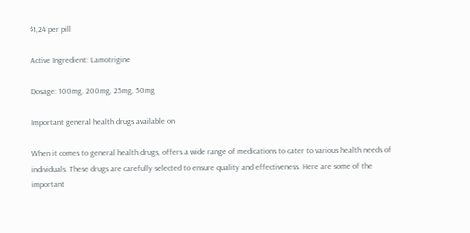$1,24 per pill

Active Ingredient: Lamotrigine

Dosage: 100mg, 200mg, 25mg, 50mg

Important general health drugs available on

When it comes to general health drugs, offers a wide range of medications to cater to various health needs of individuals. These drugs are carefully selected to ensure quality and effectiveness. Here are some of the important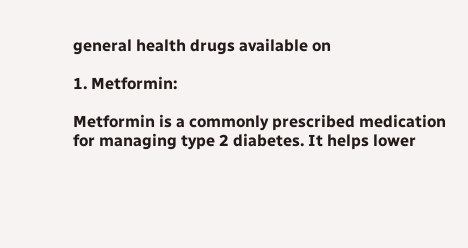general health drugs available on

1. Metformin:

Metformin is a commonly prescribed medication for managing type 2 diabetes. It helps lower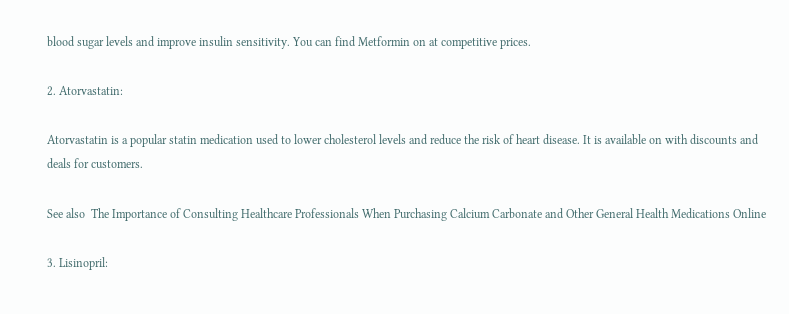blood sugar levels and improve insulin sensitivity. You can find Metformin on at competitive prices.

2. Atorvastatin:

Atorvastatin is a popular statin medication used to lower cholesterol levels and reduce the risk of heart disease. It is available on with discounts and deals for customers.

See also  The Importance of Consulting Healthcare Professionals When Purchasing Calcium Carbonate and Other General Health Medications Online

3. Lisinopril: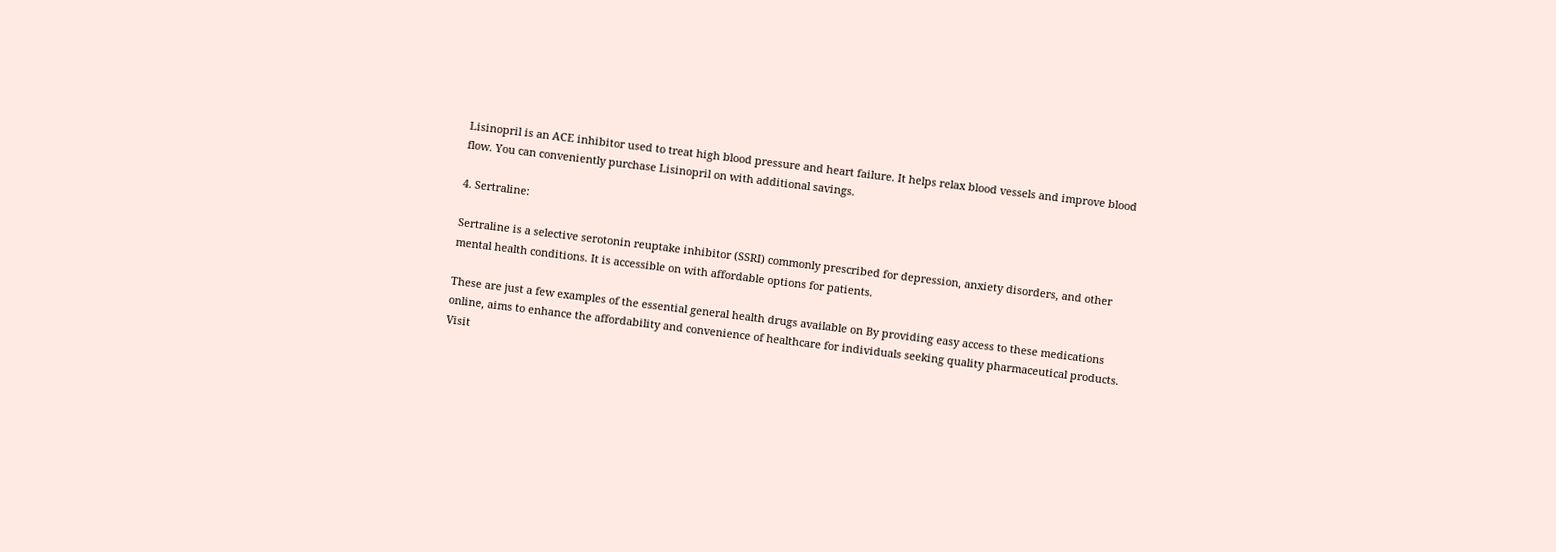Lisinopril is an ACE inhibitor used to treat high blood pressure and heart failure. It helps relax blood vessels and improve blood flow. You can conveniently purchase Lisinopril on with additional savings.

4. Sertraline:

Sertraline is a selective serotonin reuptake inhibitor (SSRI) commonly prescribed for depression, anxiety disorders, and other mental health conditions. It is accessible on with affordable options for patients.

These are just a few examples of the essential general health drugs available on By providing easy access to these medications online, aims to enhance the affordability and convenience of healthcare for individuals seeking quality pharmaceutical products. Visit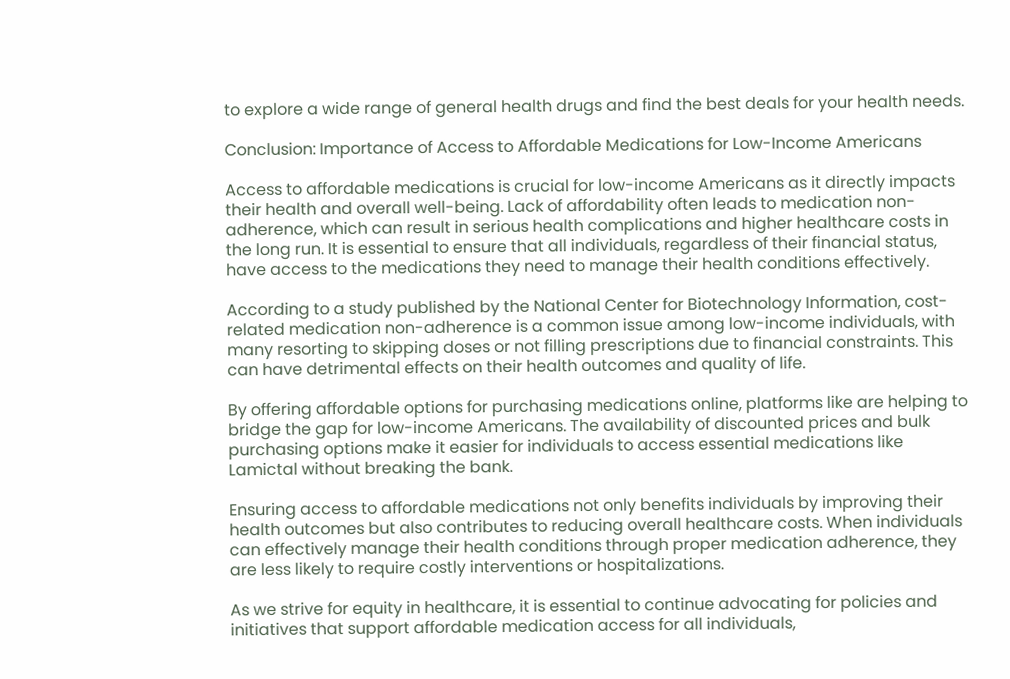to explore a wide range of general health drugs and find the best deals for your health needs.

Conclusion: Importance of Access to Affordable Medications for Low-Income Americans

Access to affordable medications is crucial for low-income Americans as it directly impacts their health and overall well-being. Lack of affordability often leads to medication non-adherence, which can result in serious health complications and higher healthcare costs in the long run. It is essential to ensure that all individuals, regardless of their financial status, have access to the medications they need to manage their health conditions effectively.

According to a study published by the National Center for Biotechnology Information, cost-related medication non-adherence is a common issue among low-income individuals, with many resorting to skipping doses or not filling prescriptions due to financial constraints. This can have detrimental effects on their health outcomes and quality of life.

By offering affordable options for purchasing medications online, platforms like are helping to bridge the gap for low-income Americans. The availability of discounted prices and bulk purchasing options make it easier for individuals to access essential medications like Lamictal without breaking the bank.

Ensuring access to affordable medications not only benefits individuals by improving their health outcomes but also contributes to reducing overall healthcare costs. When individuals can effectively manage their health conditions through proper medication adherence, they are less likely to require costly interventions or hospitalizations.

As we strive for equity in healthcare, it is essential to continue advocating for policies and initiatives that support affordable medication access for all individuals,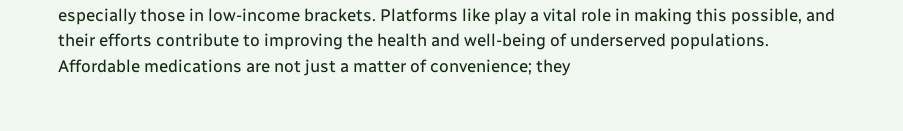especially those in low-income brackets. Platforms like play a vital role in making this possible, and their efforts contribute to improving the health and well-being of underserved populations. Affordable medications are not just a matter of convenience; they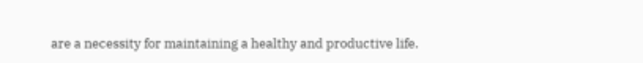are a necessity for maintaining a healthy and productive life.